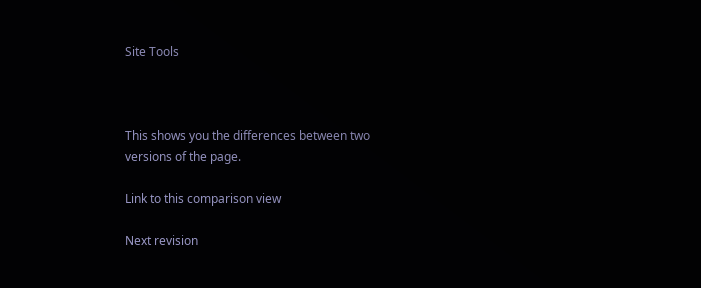Site Tools



This shows you the differences between two versions of the page.

Link to this comparison view

Next revision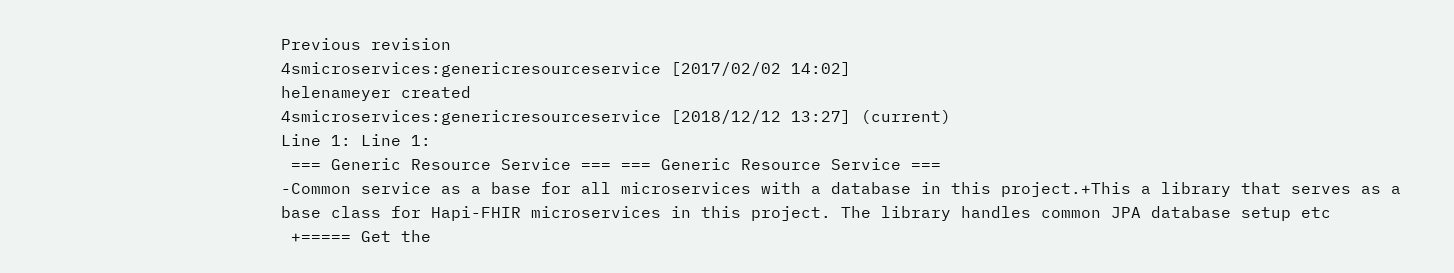Previous revision
4smicroservices:genericresourceservice [2017/02/02 14:02]
helenameyer created
4smicroservices:genericresourceservice [2018/12/12 13:27] (current)
Line 1: Line 1:
 === Generic Resource Service === === Generic Resource Service ===
-Common service as a base for all microservices with a database in this project.+This a library that serves as a base class for Hapi-FHIR microservices in this project. The library handles common JPA database setup etc
 +===== Get the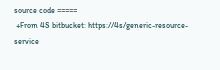source code =====
 +From 4S bitbucket: https://4s/generic-resource-service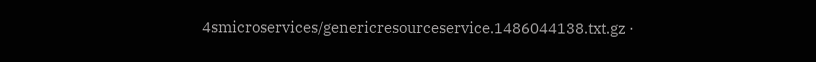4smicroservices/genericresourceservice.1486044138.txt.gz ·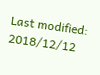Last modified: 2018/12/12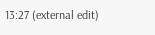13:27 (external edit)